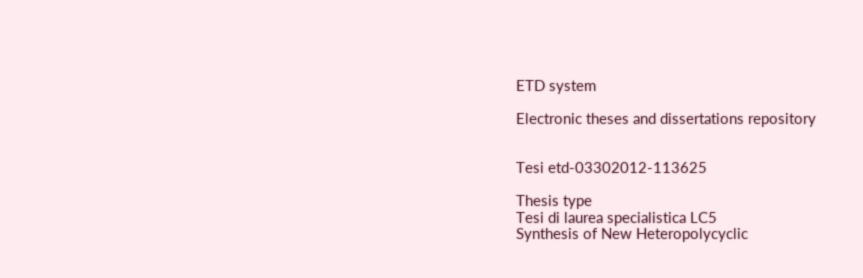ETD system

Electronic theses and dissertations repository


Tesi etd-03302012-113625

Thesis type
Tesi di laurea specialistica LC5
Synthesis of New Heteropolycyclic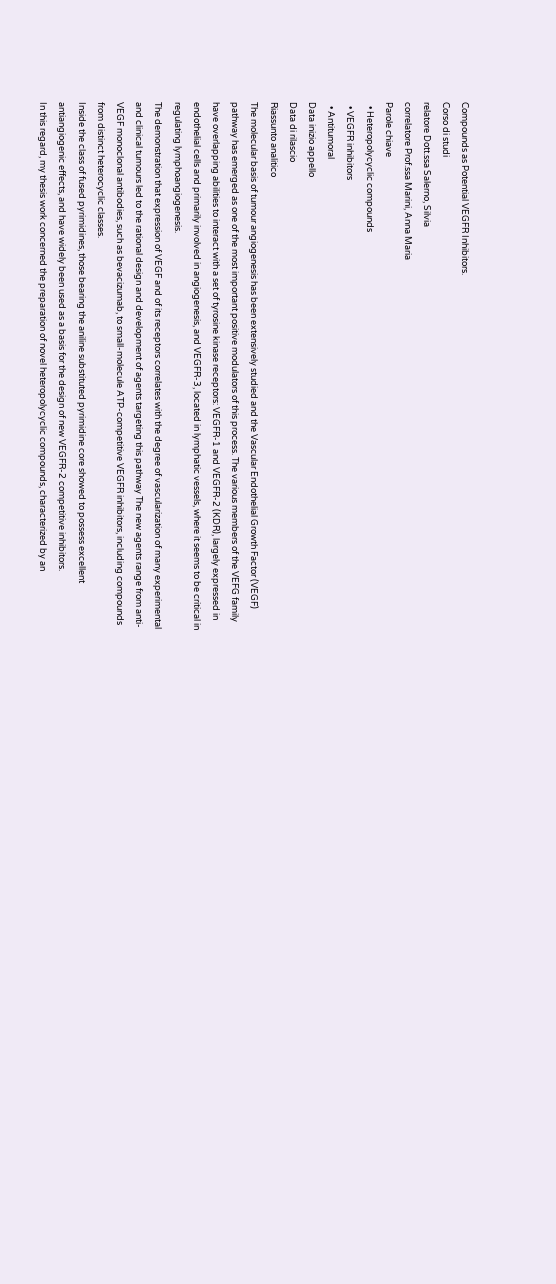Compounds as Potential VEGFR Inhibitors.
Corso di studi
relatore Dott.ssa Salerno, Silvia
correlatore Prof.ssa Marini, Anna Maria
Parole chiave
  • Heteropolycyclic compounds
  • VEGFR inhibitors
  • Antitumoral
Data inizio appello
Data di rilascio
Riassunto analitico
The molecular basis of tumour angiogenesis has been extensively studied and the Vascular Endothelial Growth Factor (VEGF) pathway has emerged as one of the most important positive modulators of this process. The various members of the VEFG family have overlapping abilities to interact with a set of tyrosine kinase receptors: VEGFR-1 and VEGFR-2 (KDR), largely expressed in endothelial cells and primarily involved in angiogenesis, and VEGFR-3, located in lymphatic vessels, where it seems to be critical in regulating lymphoangiogenesis.
The demonstration that expression of VEGF and of its receptors correlates with the degree of vascularization of many experimental and clinical tumours led to the rational design and development of agents targeting this pathway The new agents range from anti-VEGF monoclonal antibodies, such as bevacizumab, to small-molecule ATP-competitive VEGFR inhibitors, including compounds from distinct heterocyclic classes.
Inside the class of fused pyrimidines, those bearing the aniline substituted pyrimidine core showed to possess excellent antiangiogenic effects, and have widely been used as a basis for the design of new VEGFR-2 competitive inhibitors.
In this regard, my thesis work concerned the preparation of novel heteropolycyclic compounds, characterized by an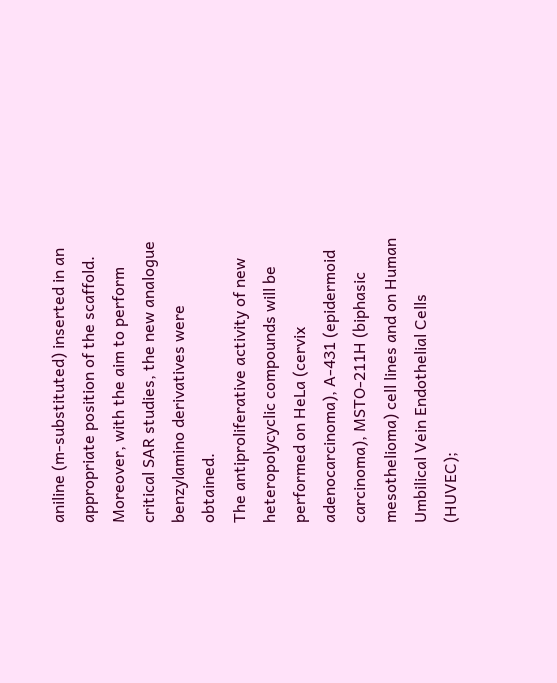aniline (m-substituted) inserted in an appropriate position of the scaffold.
Moreover, with the aim to perform critical SAR studies, the new analogue benzylamino derivatives were obtained.
The antiproliferative activity of new heteropolycyclic compounds will be performed on HeLa (cervix adenocarcinoma), A-431 (epidermoid carcinoma), MSTO-211H (biphasic mesothelioma) cell lines and on Human Umbilical Vein Endothelial Cells (HUVEC);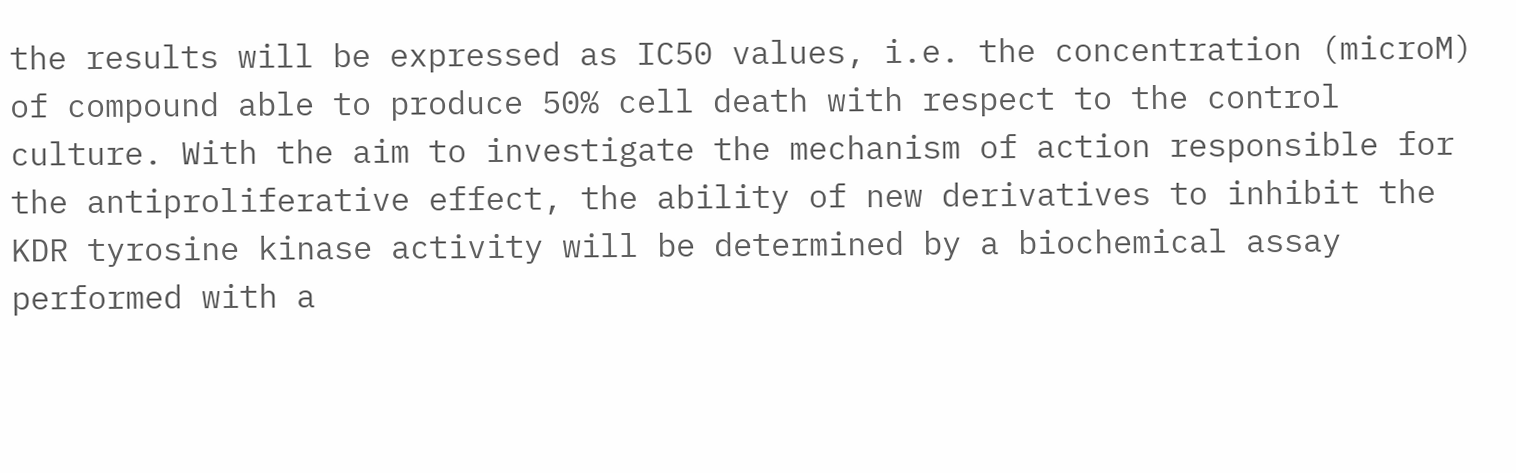the results will be expressed as IC50 values, i.e. the concentration (microM) of compound able to produce 50% cell death with respect to the control culture. With the aim to investigate the mechanism of action responsible for the antiproliferative effect, the ability of new derivatives to inhibit the KDR tyrosine kinase activity will be determined by a biochemical assay performed with a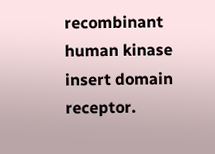recombinant human kinase insert domain receptor.